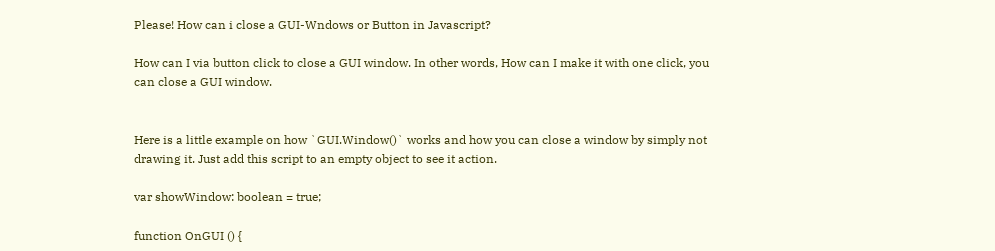Please! How can i close a GUI-Wndows or Button in Javascript?

How can I via button click to close a GUI window. In other words, How can I make it with one click, you can close a GUI window.


Here is a little example on how `GUI.Window()` works and how you can close a window by simply not drawing it. Just add this script to an empty object to see it action.

var showWindow: boolean = true;

function OnGUI () {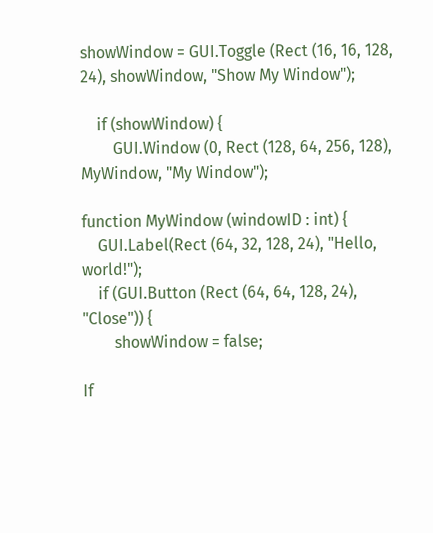showWindow = GUI.Toggle (Rect (16, 16, 128, 24), showWindow, "Show My Window");

    if (showWindow) {
        GUI.Window (0, Rect (128, 64, 256, 128), MyWindow, "My Window");

function MyWindow (windowID : int) {
    GUI.Label(Rect (64, 32, 128, 24), "Hello, world!");
    if (GUI.Button (Rect (64, 64, 128, 24), "Close")) {
        showWindow = false;

If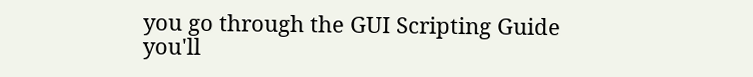you go through the GUI Scripting Guide you'll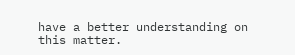have a better understanding on this matter.